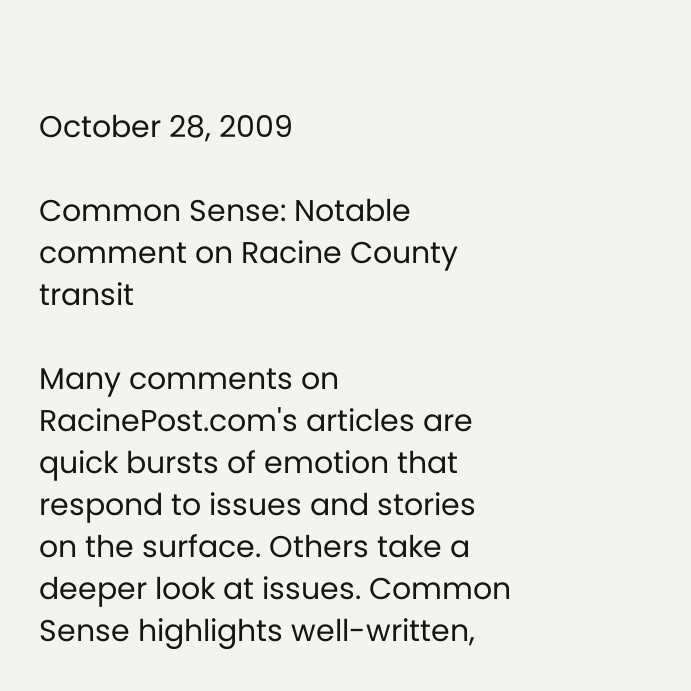October 28, 2009

Common Sense: Notable comment on Racine County transit

Many comments on RacinePost.com's articles are quick bursts of emotion that respond to issues and stories on the surface. Others take a deeper look at issues. Common Sense highlights well-written,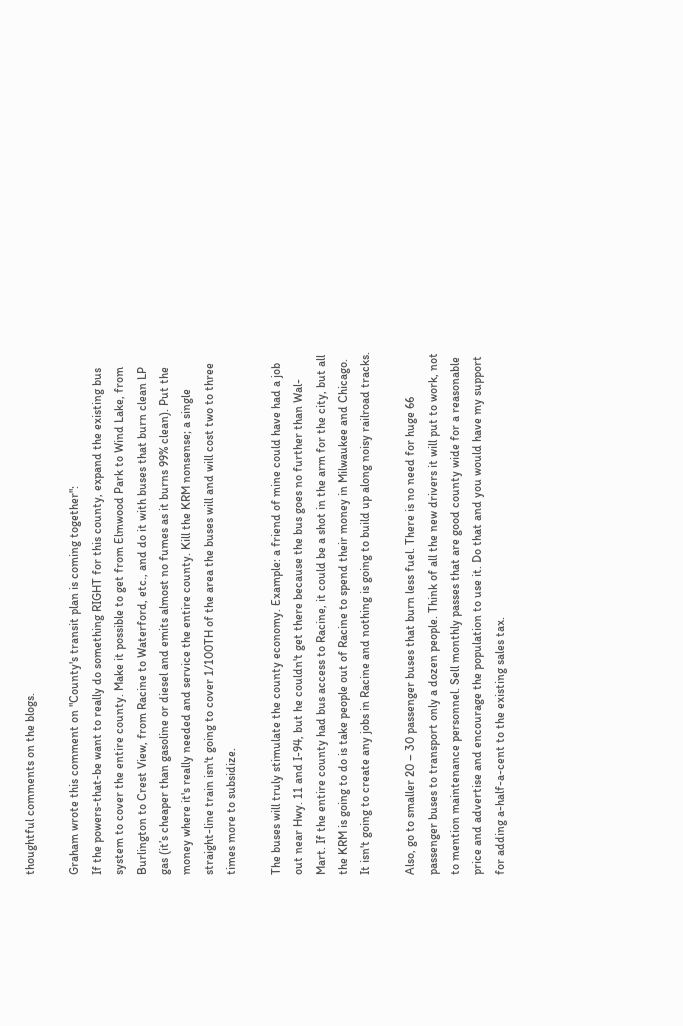thoughtful comments on the blogs.

Graham wrote this comment on "County's transit plan is coming together":
If the powers-that-be want to really do something RIGHT for this county, expand the existing bus system to cover the entire county. Make it possible to get from Elmwood Park to Wind Lake, from Burlington to Crest View, from Racine to Waterford, etc., and do it with buses that burn clean LP gas (it’s cheaper than gasoline or diesel and emits almost no fumes as it burns 99% clean). Put the money where it's really needed and service the entire county. Kill the KRM nonsense; a single straight-line train isn't going to cover 1/100TH of the area the buses will and will cost two to three times more to subsidize.

The buses will truly stimulate the county economy. Example: a friend of mine could have had a job out near Hwy. 11 and I-94, but he couldn't get there because the bus goes no further than Wal-Mart. If the entire county had bus access to Racine, it could be a shot in the arm for the city, but all the KRM is going to do is take people out of Racine to spend their money in Milwaukee and Chicago. It isn't going to create any jobs in Racine and nothing is going to build up along noisy railroad tracks.

Also, go to smaller 20 – 30 passenger buses that burn less fuel. There is no need for huge 66 passenger buses to transport only a dozen people. Think of all the new drivers it will put to work, not to mention maintenance personnel. Sell monthly passes that are good county wide for a reasonable price and advertise and encourage the population to use it. Do that and you would have my support for adding a-half-a-cent to the existing sales tax.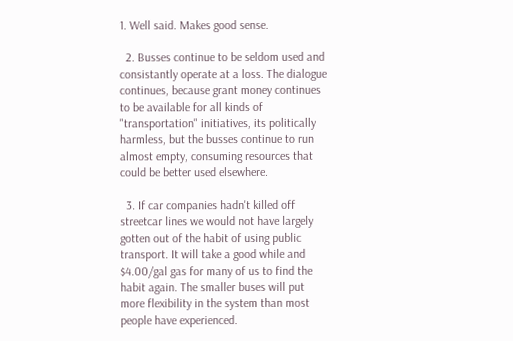1. Well said. Makes good sense.

  2. Busses continue to be seldom used and consistantly operate at a loss. The dialogue continues, because grant money continues to be available for all kinds of "transportation" initiatives, its politically harmless, but the busses continue to run almost empty, consuming resources that could be better used elsewhere.

  3. If car companies hadn't killed off streetcar lines we would not have largely gotten out of the habit of using public transport. It will take a good while and $4.00/gal gas for many of us to find the habit again. The smaller buses will put more flexibility in the system than most people have experienced.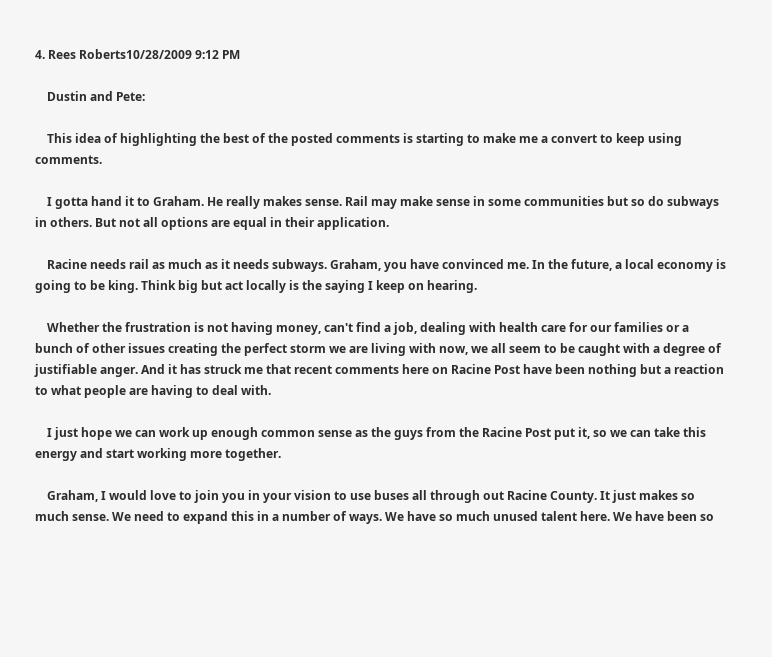4. Rees Roberts10/28/2009 9:12 PM

    Dustin and Pete:

    This idea of highlighting the best of the posted comments is starting to make me a convert to keep using comments.

    I gotta hand it to Graham. He really makes sense. Rail may make sense in some communities but so do subways in others. But not all options are equal in their application.

    Racine needs rail as much as it needs subways. Graham, you have convinced me. In the future, a local economy is going to be king. Think big but act locally is the saying I keep on hearing.

    Whether the frustration is not having money, can't find a job, dealing with health care for our families or a bunch of other issues creating the perfect storm we are living with now, we all seem to be caught with a degree of justifiable anger. And it has struck me that recent comments here on Racine Post have been nothing but a reaction to what people are having to deal with.

    I just hope we can work up enough common sense as the guys from the Racine Post put it, so we can take this energy and start working more together.

    Graham, I would love to join you in your vision to use buses all through out Racine County. It just makes so much sense. We need to expand this in a number of ways. We have so much unused talent here. We have been so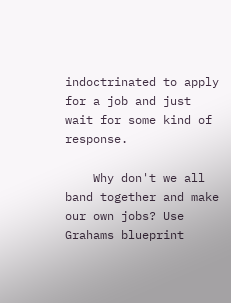indoctrinated to apply for a job and just wait for some kind of response.

    Why don't we all band together and make our own jobs? Use Grahams blueprint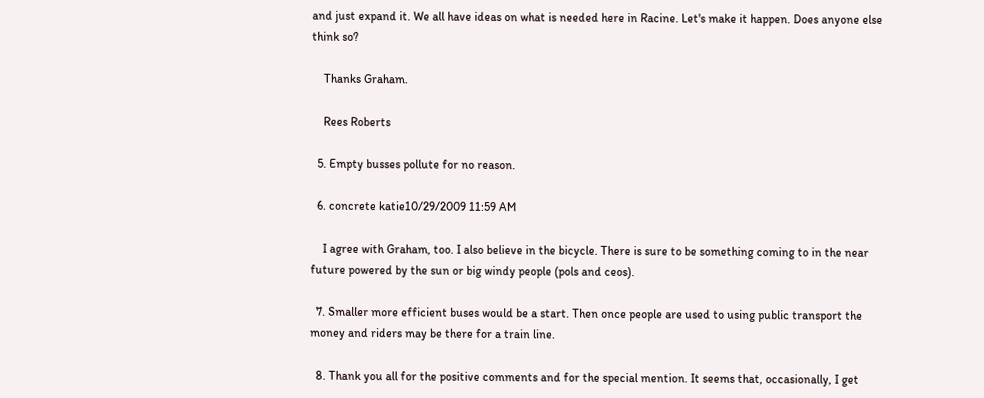and just expand it. We all have ideas on what is needed here in Racine. Let's make it happen. Does anyone else think so?

    Thanks Graham.

    Rees Roberts

  5. Empty busses pollute for no reason.

  6. concrete katie10/29/2009 11:59 AM

    I agree with Graham, too. I also believe in the bicycle. There is sure to be something coming to in the near future powered by the sun or big windy people (pols and ceos).

  7. Smaller more efficient buses would be a start. Then once people are used to using public transport the money and riders may be there for a train line.

  8. Thank you all for the positive comments and for the special mention. It seems that, occasionally, I get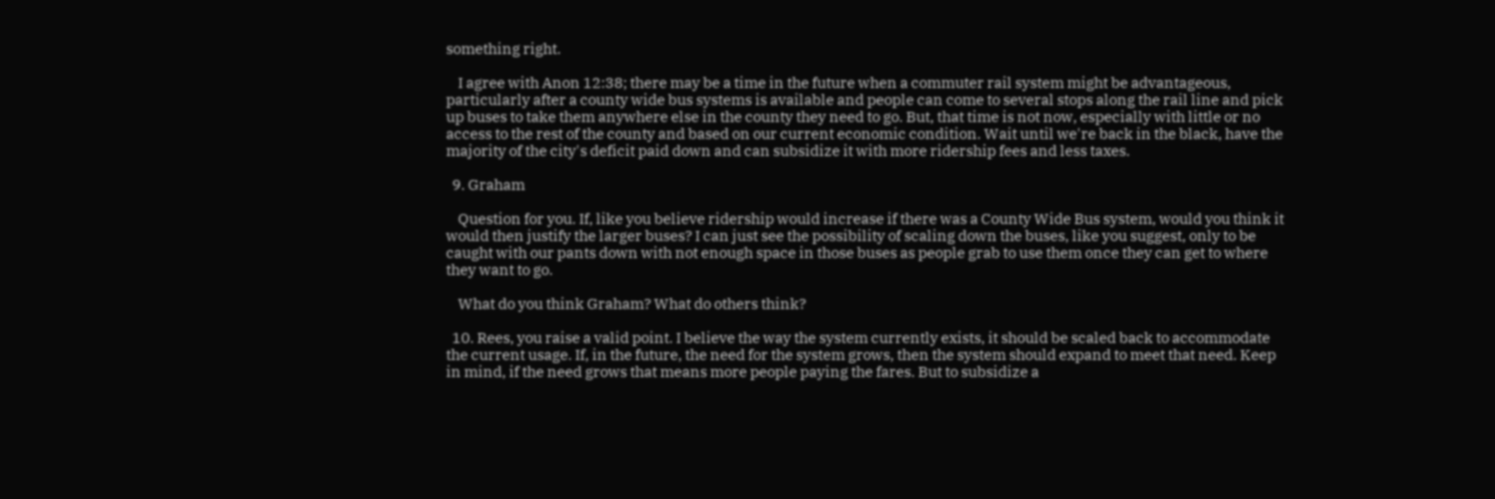something right.

    I agree with Anon 12:38; there may be a time in the future when a commuter rail system might be advantageous, particularly after a county wide bus systems is available and people can come to several stops along the rail line and pick up buses to take them anywhere else in the county they need to go. But, that time is not now, especially with little or no access to the rest of the county and based on our current economic condition. Wait until we're back in the black, have the majority of the city's deficit paid down and can subsidize it with more ridership fees and less taxes.

  9. Graham

    Question for you. If, like you believe ridership would increase if there was a County Wide Bus system, would you think it would then justify the larger buses? I can just see the possibility of scaling down the buses, like you suggest, only to be caught with our pants down with not enough space in those buses as people grab to use them once they can get to where they want to go.

    What do you think Graham? What do others think?

  10. Rees, you raise a valid point. I believe the way the system currently exists, it should be scaled back to accommodate the current usage. If, in the future, the need for the system grows, then the system should expand to meet that need. Keep in mind, if the need grows that means more people paying the fares. But to subsidize a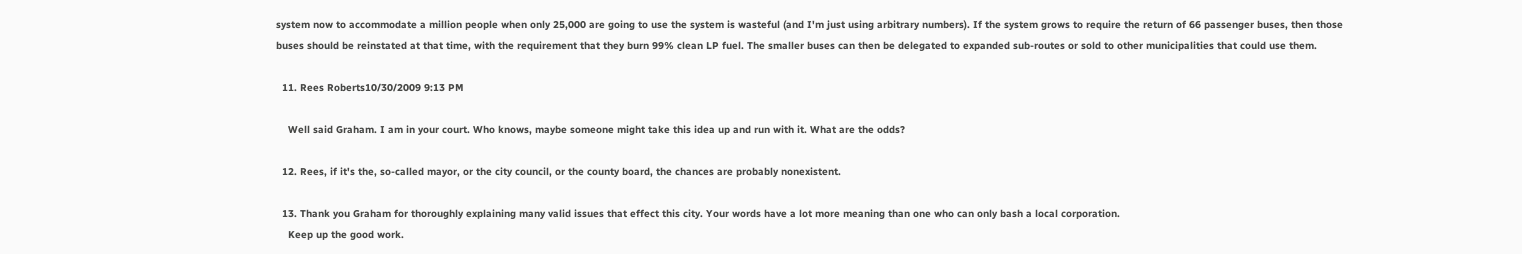system now to accommodate a million people when only 25,000 are going to use the system is wasteful (and I'm just using arbitrary numbers). If the system grows to require the return of 66 passenger buses, then those buses should be reinstated at that time, with the requirement that they burn 99% clean LP fuel. The smaller buses can then be delegated to expanded sub-routes or sold to other municipalities that could use them.

  11. Rees Roberts10/30/2009 9:13 PM

    Well said Graham. I am in your court. Who knows, maybe someone might take this idea up and run with it. What are the odds?

  12. Rees, if it's the, so-called mayor, or the city council, or the county board, the chances are probably nonexistent.

  13. Thank you Graham for thoroughly explaining many valid issues that effect this city. Your words have a lot more meaning than one who can only bash a local corporation.
    Keep up the good work.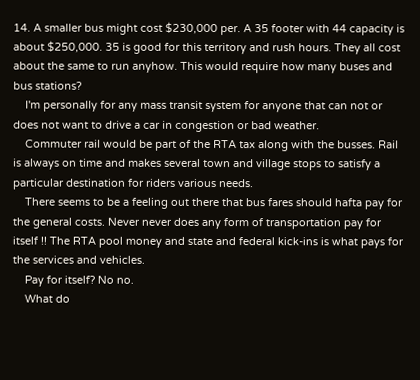14. A smaller bus might cost $230,000 per. A 35 footer with 44 capacity is about $250,000. 35 is good for this territory and rush hours. They all cost about the same to run anyhow. This would require how many buses and bus stations?
    I'm personally for any mass transit system for anyone that can not or does not want to drive a car in congestion or bad weather.
    Commuter rail would be part of the RTA tax along with the busses. Rail is always on time and makes several town and village stops to satisfy a particular destination for riders various needs.
    There seems to be a feeling out there that bus fares should hafta pay for the general costs. Never never does any form of transportation pay for itself !! The RTA pool money and state and federal kick-ins is what pays for the services and vehicles.
    Pay for itself? No no.
    What do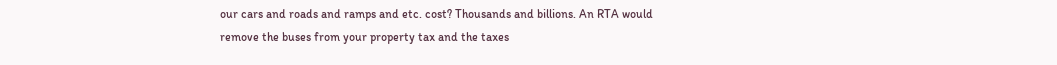our cars and roads and ramps and etc. cost? Thousands and billions. An RTA would remove the buses from your property tax and the taxes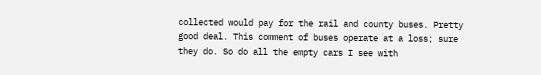collected would pay for the rail and county buses. Pretty good deal. This comment of buses operate at a loss; sure they do. So do all the empty cars I see with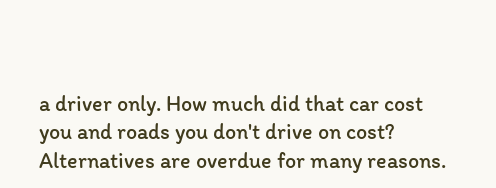a driver only. How much did that car cost you and roads you don't drive on cost? Alternatives are overdue for many reasons.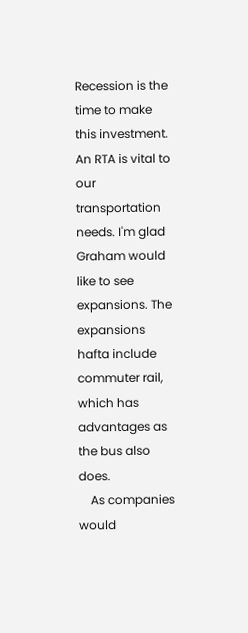Recession is the time to make this investment. An RTA is vital to our transportation needs. I'm glad Graham would like to see expansions. The expansions hafta include commuter rail, which has advantages as the bus also does.
    As companies would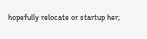hopefully relocate or startup her;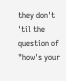they don't 'til the question of "how's your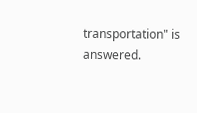transportation" is answered.